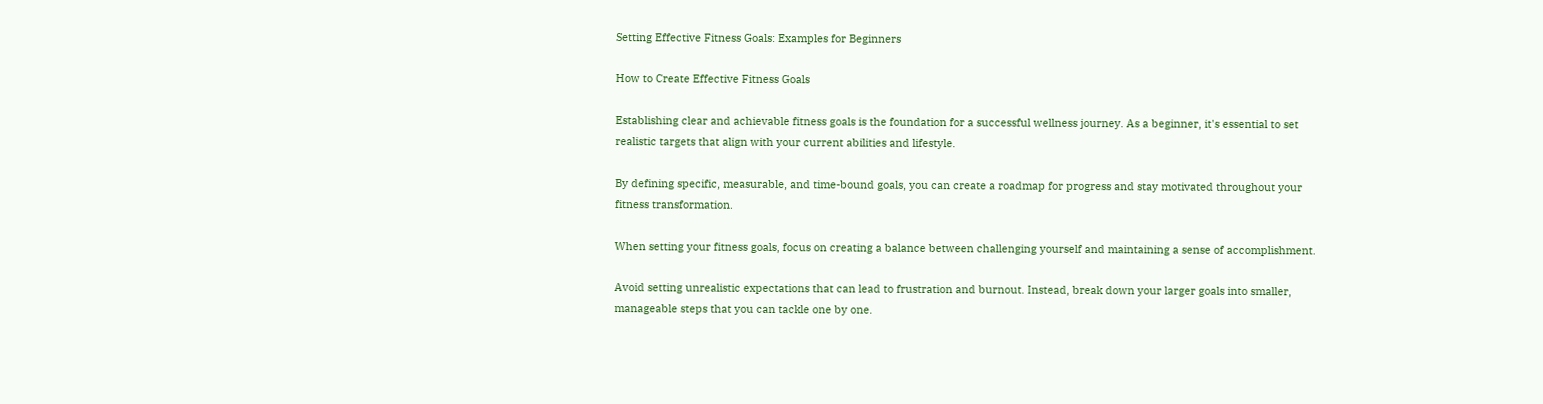Setting Effective Fitness Goals: Examples for Beginners

How to Create Effective Fitness Goals

Establishing clear and achievable fitness goals is the foundation for a successful wellness journey. As a beginner, it's essential to set realistic targets that align with your current abilities and lifestyle.

By defining specific, measurable, and time-bound goals, you can create a roadmap for progress and stay motivated throughout your fitness transformation.

When setting your fitness goals, focus on creating a balance between challenging yourself and maintaining a sense of accomplishment.

Avoid setting unrealistic expectations that can lead to frustration and burnout. Instead, break down your larger goals into smaller, manageable steps that you can tackle one by one.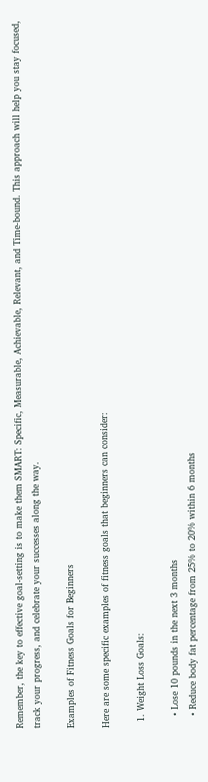Remember, the key to effective goal-setting is to make them SMART: Specific, Measurable, Achievable, Relevant, and Time-bound. This approach will help you stay focused, track your progress, and celebrate your successes along the way.

Examples of Fitness Goals for Beginners

Here are some specific examples of fitness goals that beginners can consider:

  1. Weight Loss Goals:

    • Lose 10 pounds in the next 3 months
    • Reduce body fat percentage from 25% to 20% within 6 months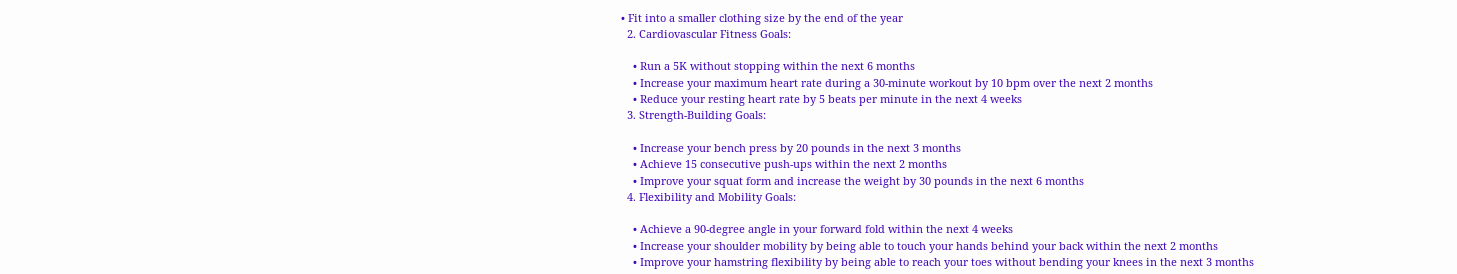• Fit into a smaller clothing size by the end of the year
  2. Cardiovascular Fitness Goals:

    • Run a 5K without stopping within the next 6 months
    • Increase your maximum heart rate during a 30-minute workout by 10 bpm over the next 2 months
    • Reduce your resting heart rate by 5 beats per minute in the next 4 weeks
  3. Strength-Building Goals:

    • Increase your bench press by 20 pounds in the next 3 months
    • Achieve 15 consecutive push-ups within the next 2 months
    • Improve your squat form and increase the weight by 30 pounds in the next 6 months
  4. Flexibility and Mobility Goals:

    • Achieve a 90-degree angle in your forward fold within the next 4 weeks
    • Increase your shoulder mobility by being able to touch your hands behind your back within the next 2 months
    • Improve your hamstring flexibility by being able to reach your toes without bending your knees in the next 3 months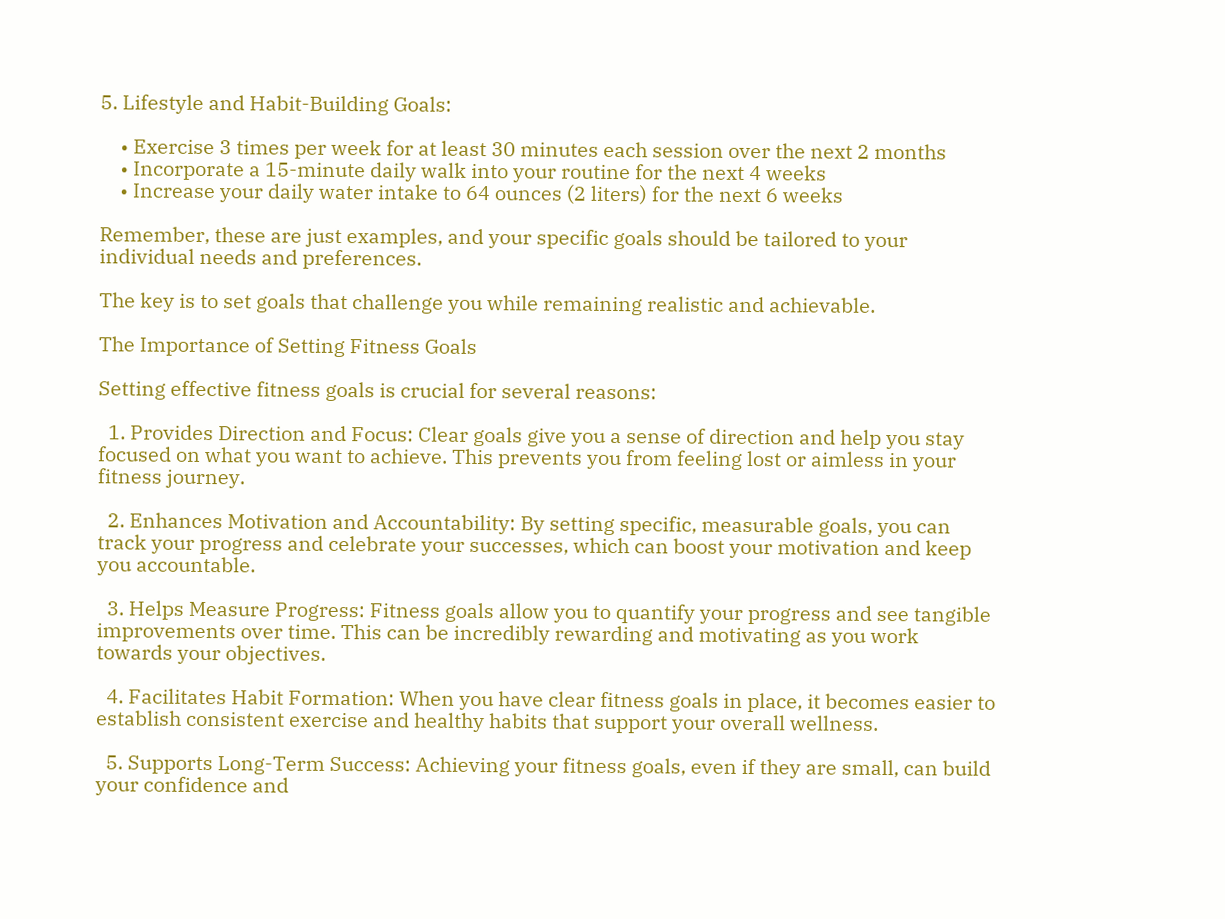5. Lifestyle and Habit-Building Goals:

    • Exercise 3 times per week for at least 30 minutes each session over the next 2 months
    • Incorporate a 15-minute daily walk into your routine for the next 4 weeks
    • Increase your daily water intake to 64 ounces (2 liters) for the next 6 weeks

Remember, these are just examples, and your specific goals should be tailored to your individual needs and preferences.

The key is to set goals that challenge you while remaining realistic and achievable.

The Importance of Setting Fitness Goals

Setting effective fitness goals is crucial for several reasons:

  1. Provides Direction and Focus: Clear goals give you a sense of direction and help you stay focused on what you want to achieve. This prevents you from feeling lost or aimless in your fitness journey.

  2. Enhances Motivation and Accountability: By setting specific, measurable goals, you can track your progress and celebrate your successes, which can boost your motivation and keep you accountable.

  3. Helps Measure Progress: Fitness goals allow you to quantify your progress and see tangible improvements over time. This can be incredibly rewarding and motivating as you work towards your objectives.

  4. Facilitates Habit Formation: When you have clear fitness goals in place, it becomes easier to establish consistent exercise and healthy habits that support your overall wellness.

  5. Supports Long-Term Success: Achieving your fitness goals, even if they are small, can build your confidence and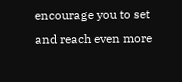encourage you to set and reach even more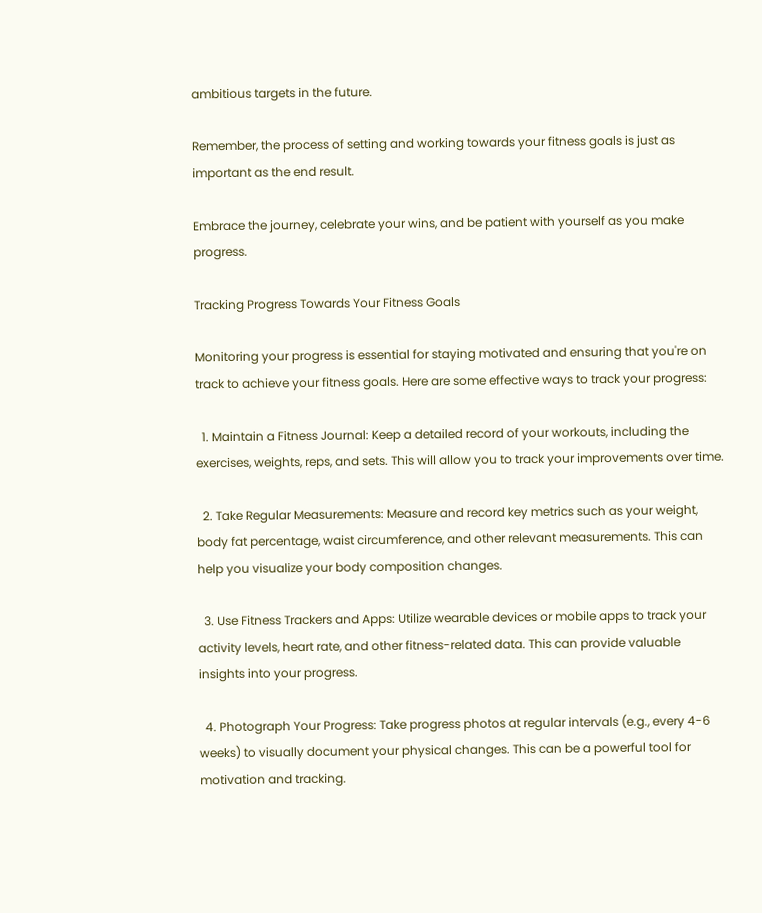ambitious targets in the future.

Remember, the process of setting and working towards your fitness goals is just as important as the end result.

Embrace the journey, celebrate your wins, and be patient with yourself as you make progress.

Tracking Progress Towards Your Fitness Goals

Monitoring your progress is essential for staying motivated and ensuring that you're on track to achieve your fitness goals. Here are some effective ways to track your progress:

  1. Maintain a Fitness Journal: Keep a detailed record of your workouts, including the exercises, weights, reps, and sets. This will allow you to track your improvements over time.

  2. Take Regular Measurements: Measure and record key metrics such as your weight, body fat percentage, waist circumference, and other relevant measurements. This can help you visualize your body composition changes.

  3. Use Fitness Trackers and Apps: Utilize wearable devices or mobile apps to track your activity levels, heart rate, and other fitness-related data. This can provide valuable insights into your progress.

  4. Photograph Your Progress: Take progress photos at regular intervals (e.g., every 4-6 weeks) to visually document your physical changes. This can be a powerful tool for motivation and tracking.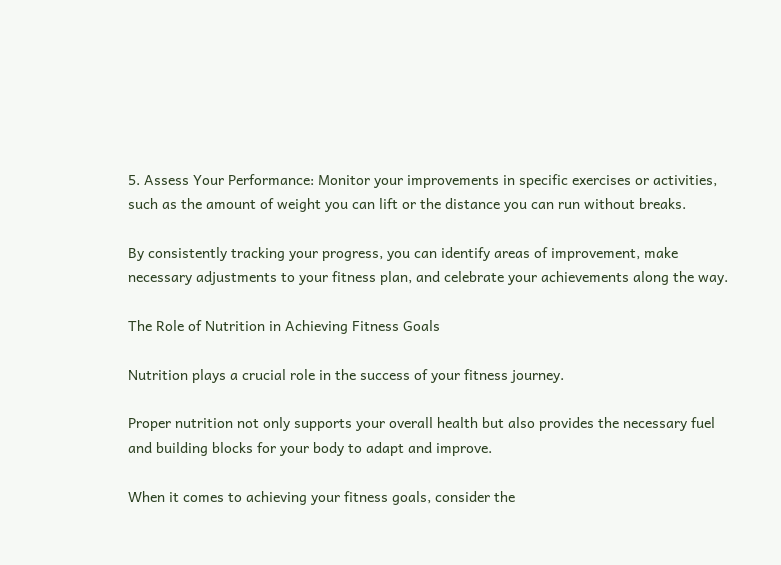5. Assess Your Performance: Monitor your improvements in specific exercises or activities, such as the amount of weight you can lift or the distance you can run without breaks.

By consistently tracking your progress, you can identify areas of improvement, make necessary adjustments to your fitness plan, and celebrate your achievements along the way.

The Role of Nutrition in Achieving Fitness Goals

Nutrition plays a crucial role in the success of your fitness journey.

Proper nutrition not only supports your overall health but also provides the necessary fuel and building blocks for your body to adapt and improve.

When it comes to achieving your fitness goals, consider the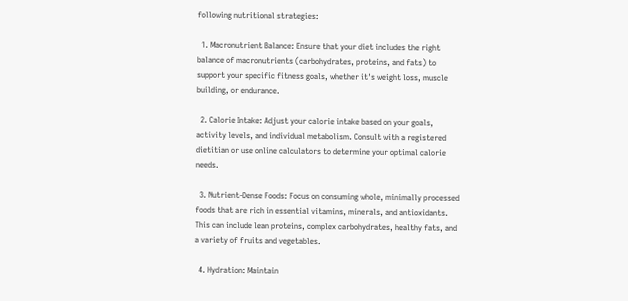following nutritional strategies:

  1. Macronutrient Balance: Ensure that your diet includes the right balance of macronutrients (carbohydrates, proteins, and fats) to support your specific fitness goals, whether it's weight loss, muscle building, or endurance.

  2. Calorie Intake: Adjust your calorie intake based on your goals, activity levels, and individual metabolism. Consult with a registered dietitian or use online calculators to determine your optimal calorie needs.

  3. Nutrient-Dense Foods: Focus on consuming whole, minimally processed foods that are rich in essential vitamins, minerals, and antioxidants. This can include lean proteins, complex carbohydrates, healthy fats, and a variety of fruits and vegetables.

  4. Hydration: Maintain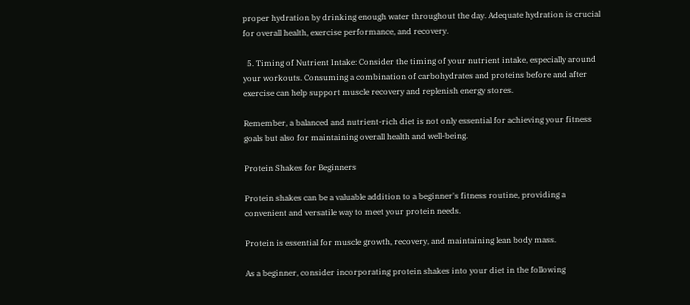proper hydration by drinking enough water throughout the day. Adequate hydration is crucial for overall health, exercise performance, and recovery.

  5. Timing of Nutrient Intake: Consider the timing of your nutrient intake, especially around your workouts. Consuming a combination of carbohydrates and proteins before and after exercise can help support muscle recovery and replenish energy stores.

Remember, a balanced and nutrient-rich diet is not only essential for achieving your fitness goals but also for maintaining overall health and well-being.

Protein Shakes for Beginners

Protein shakes can be a valuable addition to a beginner's fitness routine, providing a convenient and versatile way to meet your protein needs.

Protein is essential for muscle growth, recovery, and maintaining lean body mass.

As a beginner, consider incorporating protein shakes into your diet in the following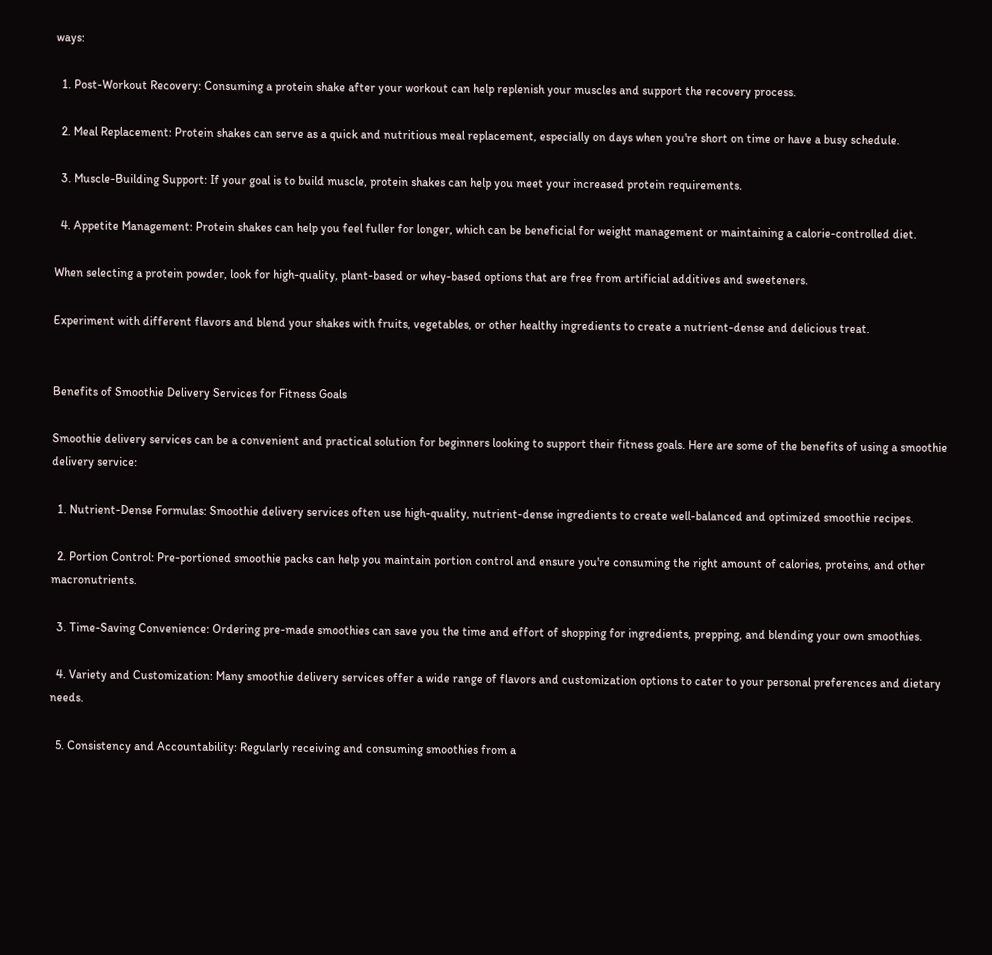ways:

  1. Post-Workout Recovery: Consuming a protein shake after your workout can help replenish your muscles and support the recovery process.

  2. Meal Replacement: Protein shakes can serve as a quick and nutritious meal replacement, especially on days when you're short on time or have a busy schedule.

  3. Muscle-Building Support: If your goal is to build muscle, protein shakes can help you meet your increased protein requirements.

  4. Appetite Management: Protein shakes can help you feel fuller for longer, which can be beneficial for weight management or maintaining a calorie-controlled diet.

When selecting a protein powder, look for high-quality, plant-based or whey-based options that are free from artificial additives and sweeteners.

Experiment with different flavors and blend your shakes with fruits, vegetables, or other healthy ingredients to create a nutrient-dense and delicious treat.


Benefits of Smoothie Delivery Services for Fitness Goals

Smoothie delivery services can be a convenient and practical solution for beginners looking to support their fitness goals. Here are some of the benefits of using a smoothie delivery service:

  1. Nutrient-Dense Formulas: Smoothie delivery services often use high-quality, nutrient-dense ingredients to create well-balanced and optimized smoothie recipes.

  2. Portion Control: Pre-portioned smoothie packs can help you maintain portion control and ensure you're consuming the right amount of calories, proteins, and other macronutrients.

  3. Time-Saving Convenience: Ordering pre-made smoothies can save you the time and effort of shopping for ingredients, prepping, and blending your own smoothies.

  4. Variety and Customization: Many smoothie delivery services offer a wide range of flavors and customization options to cater to your personal preferences and dietary needs.

  5. Consistency and Accountability: Regularly receiving and consuming smoothies from a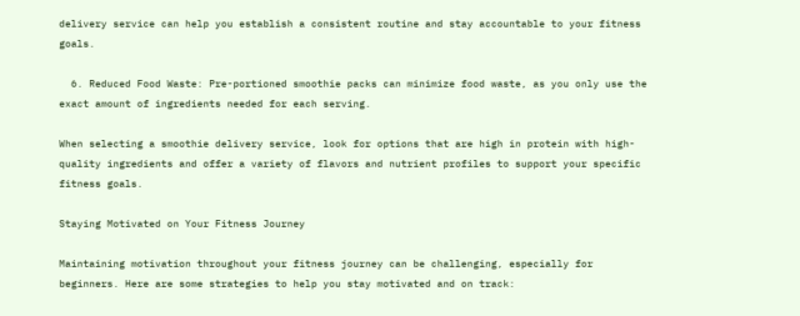delivery service can help you establish a consistent routine and stay accountable to your fitness goals.

  6. Reduced Food Waste: Pre-portioned smoothie packs can minimize food waste, as you only use the exact amount of ingredients needed for each serving.

When selecting a smoothie delivery service, look for options that are high in protein with high-quality ingredients and offer a variety of flavors and nutrient profiles to support your specific fitness goals.

Staying Motivated on Your Fitness Journey

Maintaining motivation throughout your fitness journey can be challenging, especially for beginners. Here are some strategies to help you stay motivated and on track: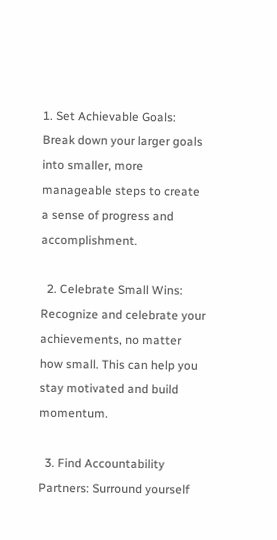1. Set Achievable Goals: Break down your larger goals into smaller, more manageable steps to create a sense of progress and accomplishment.

  2. Celebrate Small Wins: Recognize and celebrate your achievements, no matter how small. This can help you stay motivated and build momentum.

  3. Find Accountability Partners: Surround yourself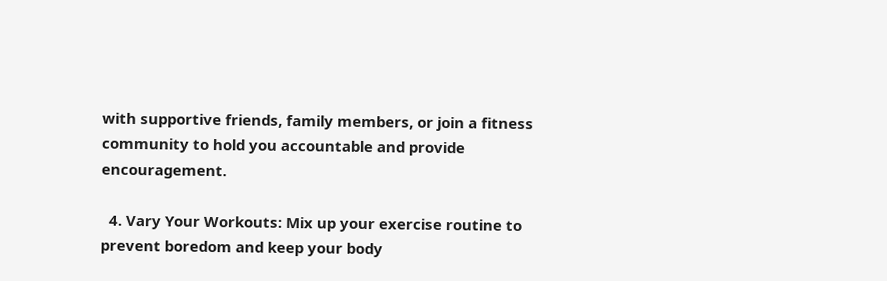with supportive friends, family members, or join a fitness community to hold you accountable and provide encouragement.

  4. Vary Your Workouts: Mix up your exercise routine to prevent boredom and keep your body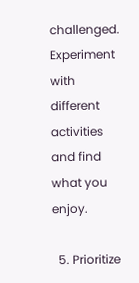challenged. Experiment with different activities and find what you enjoy.

  5. Prioritize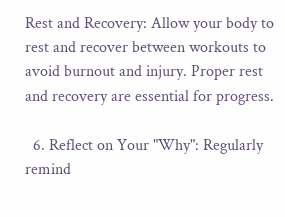Rest and Recovery: Allow your body to rest and recover between workouts to avoid burnout and injury. Proper rest and recovery are essential for progress.

  6. Reflect on Your "Why": Regularly remind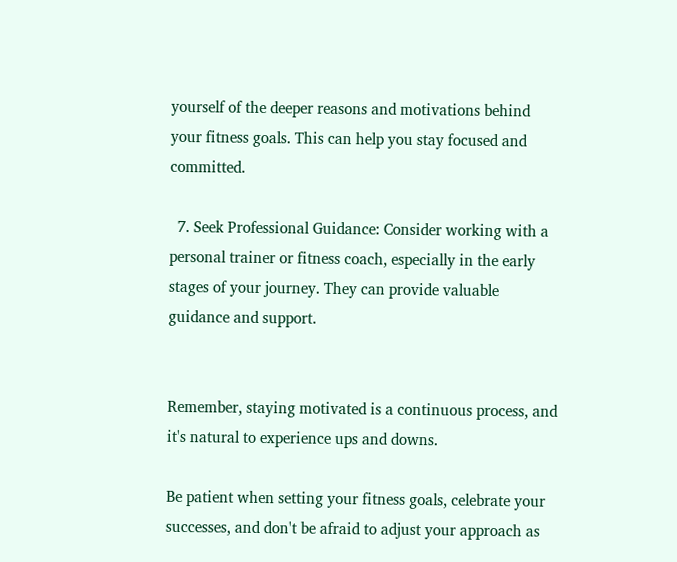yourself of the deeper reasons and motivations behind your fitness goals. This can help you stay focused and committed.

  7. Seek Professional Guidance: Consider working with a personal trainer or fitness coach, especially in the early stages of your journey. They can provide valuable guidance and support.


Remember, staying motivated is a continuous process, and it's natural to experience ups and downs.

Be patient when setting your fitness goals, celebrate your successes, and don't be afraid to adjust your approach as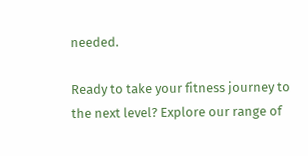needed.

Ready to take your fitness journey to the next level? Explore our range of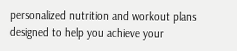personalized nutrition and workout plans designed to help you achieve your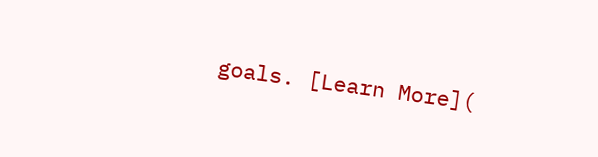goals. [Learn More](